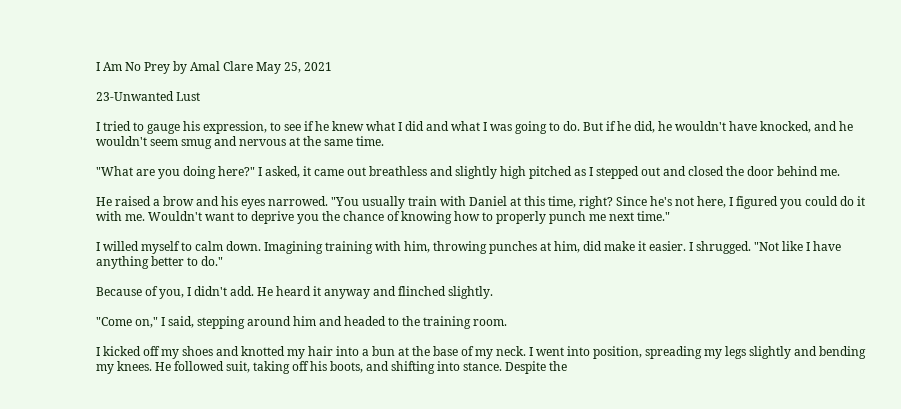I Am No Prey by Amal Clare May 25, 2021

23-Unwanted Lust

I tried to gauge his expression, to see if he knew what I did and what I was going to do. But if he did, he wouldn't have knocked, and he wouldn't seem smug and nervous at the same time.

"What are you doing here?" I asked, it came out breathless and slightly high pitched as I stepped out and closed the door behind me.

He raised a brow and his eyes narrowed. "You usually train with Daniel at this time, right? Since he's not here, I figured you could do it with me. Wouldn't want to deprive you the chance of knowing how to properly punch me next time."

I willed myself to calm down. Imagining training with him, throwing punches at him, did make it easier. I shrugged. "Not like I have anything better to do."

Because of you, I didn't add. He heard it anyway and flinched slightly.

"Come on," I said, stepping around him and headed to the training room.

I kicked off my shoes and knotted my hair into a bun at the base of my neck. I went into position, spreading my legs slightly and bending my knees. He followed suit, taking off his boots, and shifting into stance. Despite the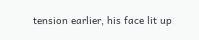tension earlier, his face lit up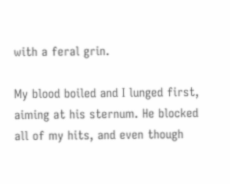with a feral grin.

My blood boiled and I lunged first, aiming at his sternum. He blocked all of my hits, and even though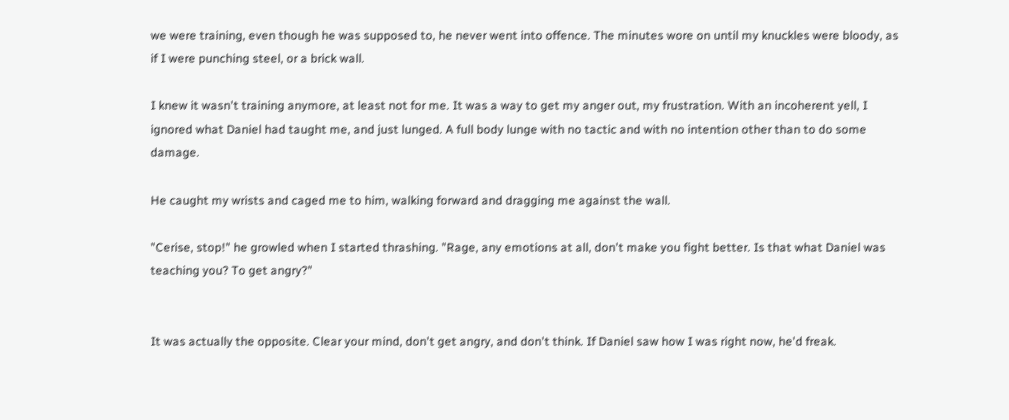we were training, even though he was supposed to, he never went into offence. The minutes wore on until my knuckles were bloody, as if I were punching steel, or a brick wall.

I knew it wasn't training anymore, at least not for me. It was a way to get my anger out, my frustration. With an incoherent yell, I ignored what Daniel had taught me, and just lunged. A full body lunge with no tactic and with no intention other than to do some damage.

He caught my wrists and caged me to him, walking forward and dragging me against the wall.

"Cerise, stop!" he growled when I started thrashing. "Rage, any emotions at all, don't make you fight better. Is that what Daniel was teaching you? To get angry?"


It was actually the opposite. Clear your mind, don't get angry, and don't think. If Daniel saw how I was right now, he'd freak.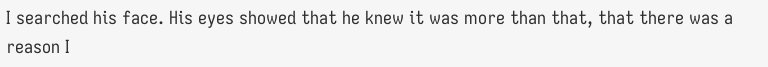I searched his face. His eyes showed that he knew it was more than that, that there was a reason I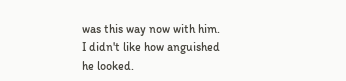was this way now with him. I didn't like how anguished he looked.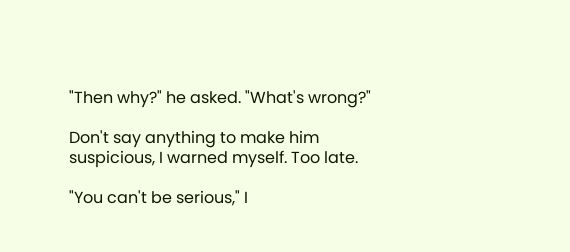"Then why?" he asked. "What's wrong?"

Don't say anything to make him suspicious, I warned myself. Too late.

"You can't be serious," I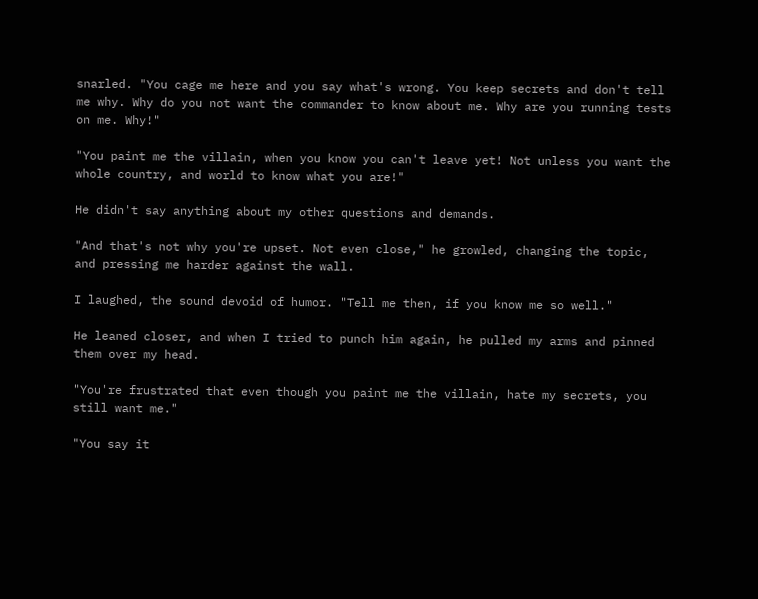snarled. "You cage me here and you say what's wrong. You keep secrets and don't tell me why. Why do you not want the commander to know about me. Why are you running tests on me. Why!"

"You paint me the villain, when you know you can't leave yet! Not unless you want the whole country, and world to know what you are!"

He didn't say anything about my other questions and demands.

"And that's not why you're upset. Not even close," he growled, changing the topic, and pressing me harder against the wall.

I laughed, the sound devoid of humor. "Tell me then, if you know me so well."

He leaned closer, and when I tried to punch him again, he pulled my arms and pinned them over my head.

"You're frustrated that even though you paint me the villain, hate my secrets, you still want me."

"You say it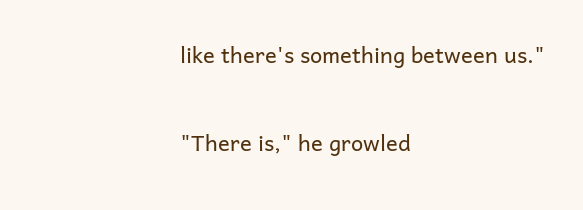like there's something between us."

"There is," he growled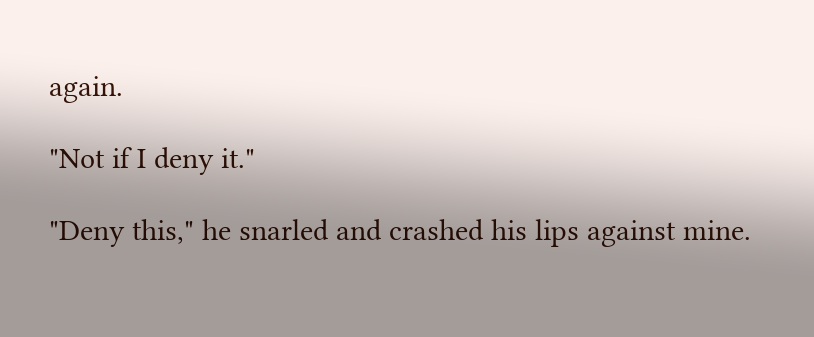again.

"Not if I deny it."

"Deny this," he snarled and crashed his lips against mine.